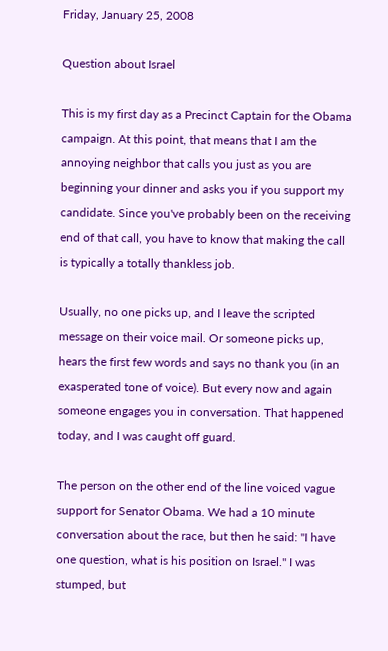Friday, January 25, 2008

Question about Israel

This is my first day as a Precinct Captain for the Obama campaign. At this point, that means that I am the annoying neighbor that calls you just as you are beginning your dinner and asks you if you support my candidate. Since you've probably been on the receiving end of that call, you have to know that making the call is typically a totally thankless job.

Usually, no one picks up, and I leave the scripted message on their voice mail. Or someone picks up, hears the first few words and says no thank you (in an exasperated tone of voice). But every now and again someone engages you in conversation. That happened today, and I was caught off guard.

The person on the other end of the line voiced vague support for Senator Obama. We had a 10 minute conversation about the race, but then he said: "I have one question, what is his position on Israel." I was stumped, but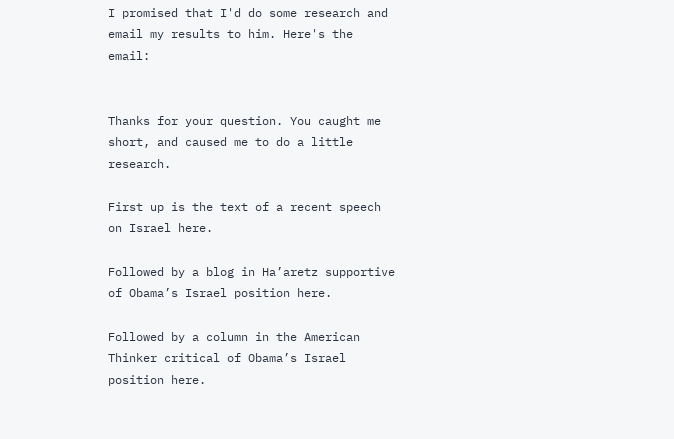I promised that I'd do some research and email my results to him. Here's the email:


Thanks for your question. You caught me short, and caused me to do a little research.

First up is the text of a recent speech on Israel here.

Followed by a blog in Ha’aretz supportive of Obama’s Israel position here.

Followed by a column in the American Thinker critical of Obama’s Israel position here.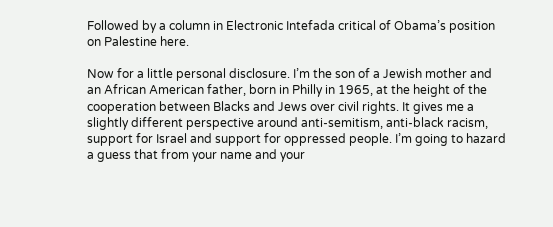Followed by a column in Electronic Intefada critical of Obama’s position on Palestine here.

Now for a little personal disclosure. I’m the son of a Jewish mother and an African American father, born in Philly in 1965, at the height of the cooperation between Blacks and Jews over civil rights. It gives me a slightly different perspective around anti-semitism, anti-black racism, support for Israel and support for oppressed people. I’m going to hazard a guess that from your name and your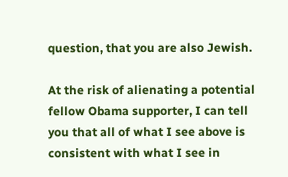question, that you are also Jewish.

At the risk of alienating a potential fellow Obama supporter, I can tell you that all of what I see above is consistent with what I see in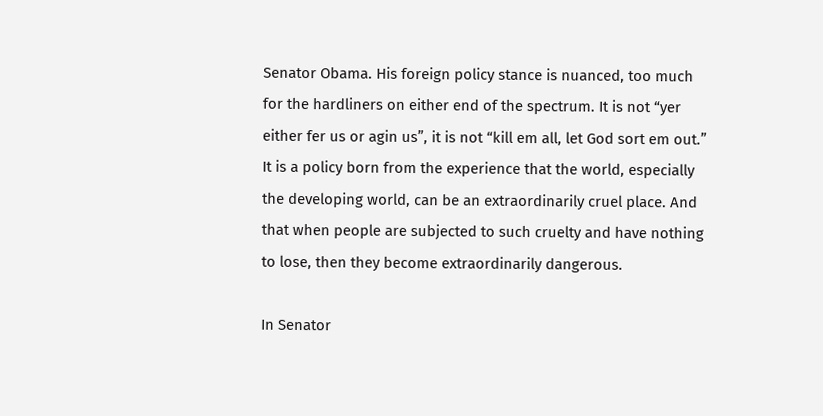Senator Obama. His foreign policy stance is nuanced, too much for the hardliners on either end of the spectrum. It is not “yer either fer us or agin us”, it is not “kill em all, let God sort em out.” It is a policy born from the experience that the world, especially the developing world, can be an extraordinarily cruel place. And that when people are subjected to such cruelty and have nothing to lose, then they become extraordinarily dangerous.

In Senator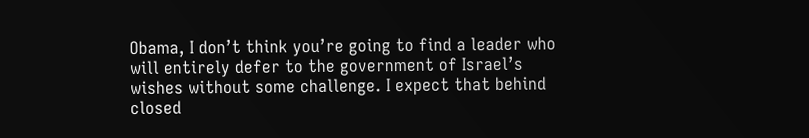Obama, I don’t think you’re going to find a leader who will entirely defer to the government of Israel’s wishes without some challenge. I expect that behind closed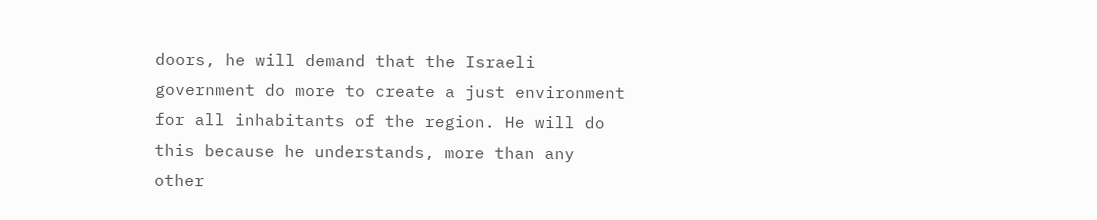doors, he will demand that the Israeli government do more to create a just environment for all inhabitants of the region. He will do this because he understands, more than any other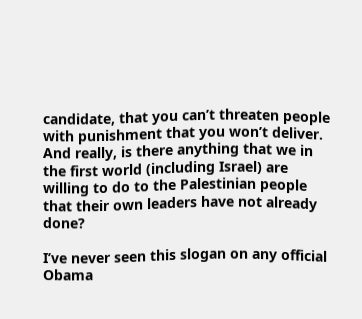candidate, that you can’t threaten people with punishment that you won’t deliver. And really, is there anything that we in the first world (including Israel) are willing to do to the Palestinian people that their own leaders have not already done?

I’ve never seen this slogan on any official Obama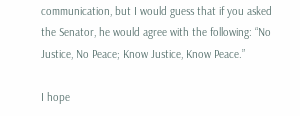communication, but I would guess that if you asked the Senator, he would agree with the following: “No Justice, No Peace; Know Justice, Know Peace.”

I hope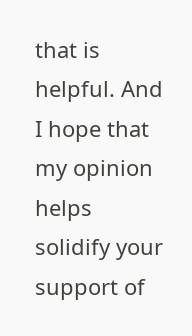that is helpful. And I hope that my opinion helps solidify your support of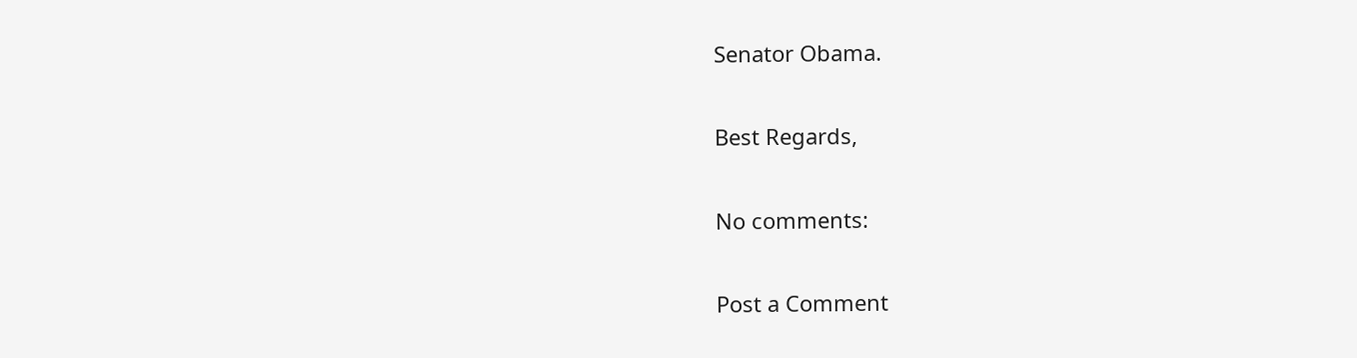Senator Obama.

Best Regards,

No comments:

Post a Comment